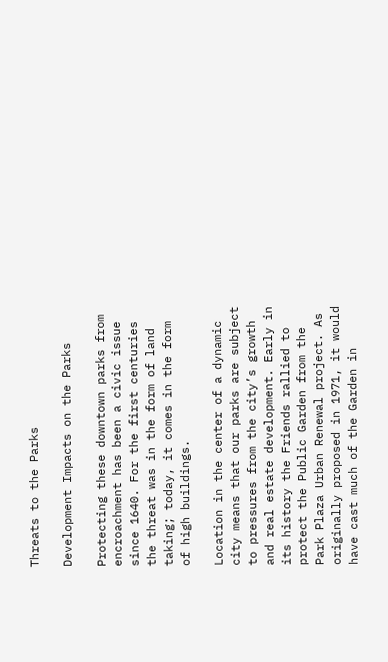Threats to the Parks

Development Impacts on the Parks

Protecting these downtown parks from encroachment has been a civic issue since 1640. For the first centuries the threat was in the form of land taking; today, it comes in the form of high buildings.

Location in the center of a dynamic city means that our parks are subject to pressures from the city’s growth and real estate development. Early in its history the Friends rallied to protect the Public Garden from the Park Plaza Urban Renewal project. As originally proposed in 1971, it would have cast much of the Garden in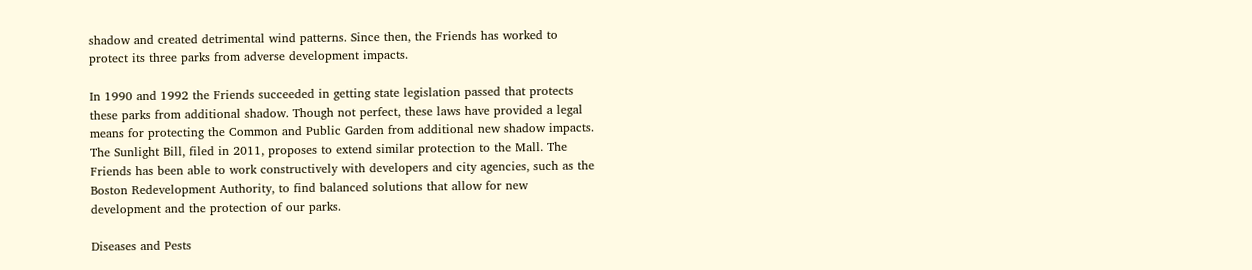shadow and created detrimental wind patterns. Since then, the Friends has worked to protect its three parks from adverse development impacts.

In 1990 and 1992 the Friends succeeded in getting state legislation passed that protects these parks from additional shadow. Though not perfect, these laws have provided a legal means for protecting the Common and Public Garden from additional new shadow impacts. The Sunlight Bill, filed in 2011, proposes to extend similar protection to the Mall. The Friends has been able to work constructively with developers and city agencies, such as the Boston Redevelopment Authority, to find balanced solutions that allow for new development and the protection of our parks.

Diseases and Pests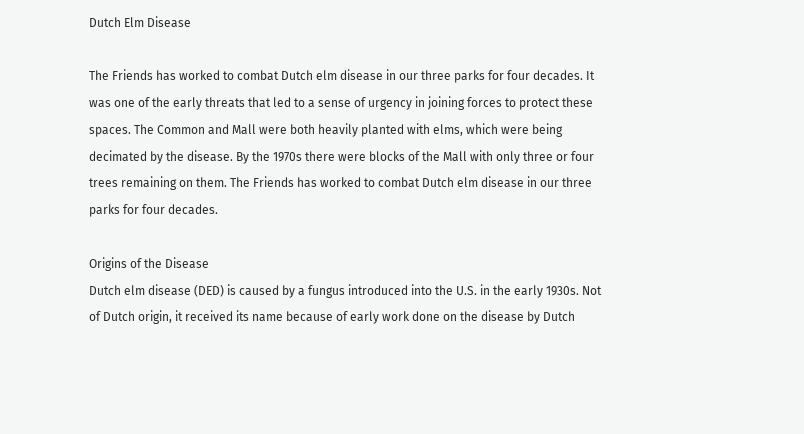Dutch Elm Disease

The Friends has worked to combat Dutch elm disease in our three parks for four decades. It was one of the early threats that led to a sense of urgency in joining forces to protect these spaces. The Common and Mall were both heavily planted with elms, which were being decimated by the disease. By the 1970s there were blocks of the Mall with only three or four trees remaining on them. The Friends has worked to combat Dutch elm disease in our three parks for four decades.

Origins of the Disease
Dutch elm disease (DED) is caused by a fungus introduced into the U.S. in the early 1930s. Not of Dutch origin, it received its name because of early work done on the disease by Dutch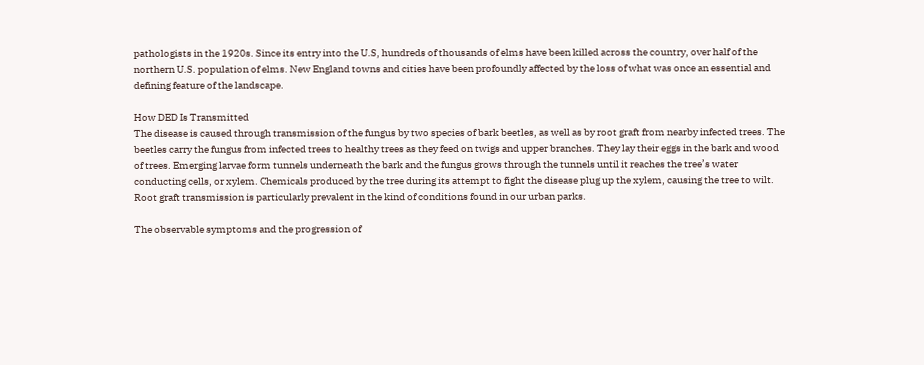pathologists in the 1920s. Since its entry into the U.S, hundreds of thousands of elms have been killed across the country, over half of the northern U.S. population of elms. New England towns and cities have been profoundly affected by the loss of what was once an essential and defining feature of the landscape.

How DED Is Transmitted
The disease is caused through transmission of the fungus by two species of bark beetles, as well as by root graft from nearby infected trees. The beetles carry the fungus from infected trees to healthy trees as they feed on twigs and upper branches. They lay their eggs in the bark and wood of trees. Emerging larvae form tunnels underneath the bark and the fungus grows through the tunnels until it reaches the tree’s water conducting cells, or xylem. Chemicals produced by the tree during its attempt to fight the disease plug up the xylem, causing the tree to wilt. Root graft transmission is particularly prevalent in the kind of conditions found in our urban parks.

The observable symptoms and the progression of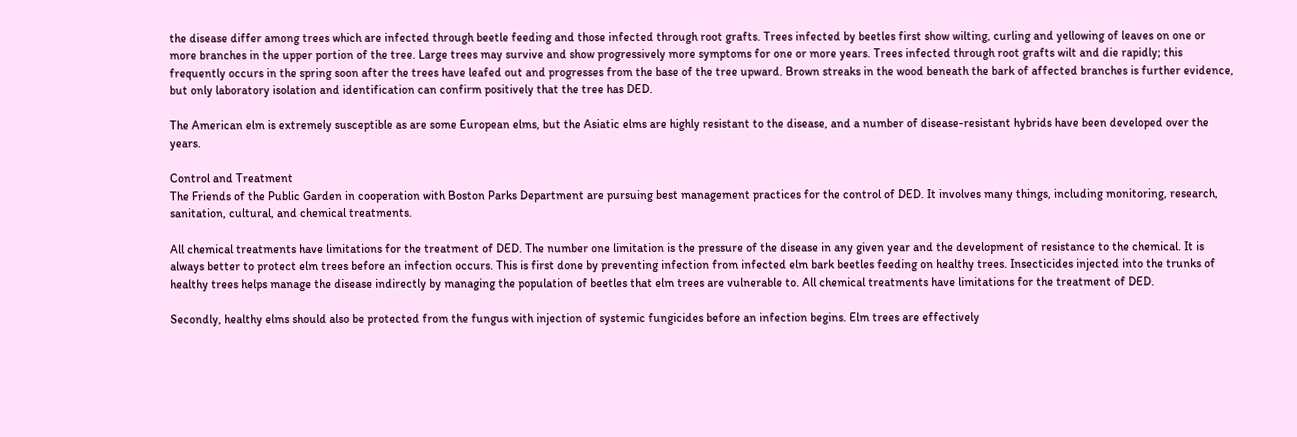the disease differ among trees which are infected through beetle feeding and those infected through root grafts. Trees infected by beetles first show wilting, curling and yellowing of leaves on one or more branches in the upper portion of the tree. Large trees may survive and show progressively more symptoms for one or more years. Trees infected through root grafts wilt and die rapidly; this frequently occurs in the spring soon after the trees have leafed out and progresses from the base of the tree upward. Brown streaks in the wood beneath the bark of affected branches is further evidence, but only laboratory isolation and identification can confirm positively that the tree has DED.

The American elm is extremely susceptible as are some European elms, but the Asiatic elms are highly resistant to the disease, and a number of disease-resistant hybrids have been developed over the years.

Control and Treatment
The Friends of the Public Garden in cooperation with Boston Parks Department are pursuing best management practices for the control of DED. It involves many things, including monitoring, research, sanitation, cultural, and chemical treatments.

All chemical treatments have limitations for the treatment of DED. The number one limitation is the pressure of the disease in any given year and the development of resistance to the chemical. It is always better to protect elm trees before an infection occurs. This is first done by preventing infection from infected elm bark beetles feeding on healthy trees. Insecticides injected into the trunks of healthy trees helps manage the disease indirectly by managing the population of beetles that elm trees are vulnerable to. All chemical treatments have limitations for the treatment of DED.

Secondly, healthy elms should also be protected from the fungus with injection of systemic fungicides before an infection begins. Elm trees are effectively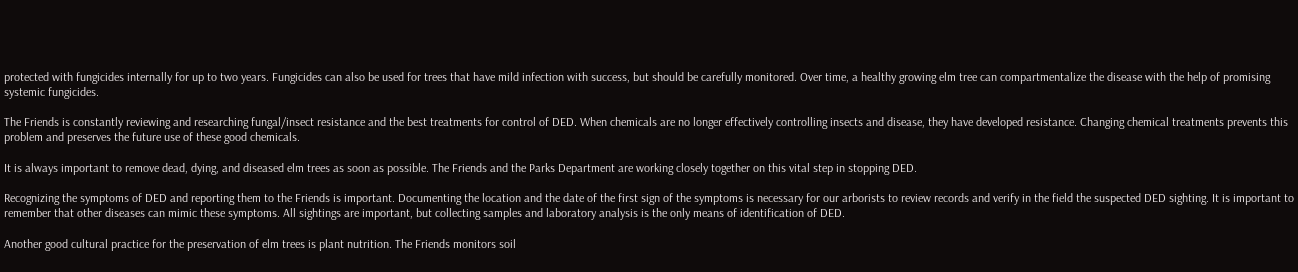protected with fungicides internally for up to two years. Fungicides can also be used for trees that have mild infection with success, but should be carefully monitored. Over time, a healthy growing elm tree can compartmentalize the disease with the help of promising systemic fungicides.

The Friends is constantly reviewing and researching fungal/insect resistance and the best treatments for control of DED. When chemicals are no longer effectively controlling insects and disease, they have developed resistance. Changing chemical treatments prevents this problem and preserves the future use of these good chemicals.

It is always important to remove dead, dying, and diseased elm trees as soon as possible. The Friends and the Parks Department are working closely together on this vital step in stopping DED.

Recognizing the symptoms of DED and reporting them to the Friends is important. Documenting the location and the date of the first sign of the symptoms is necessary for our arborists to review records and verify in the field the suspected DED sighting. It is important to remember that other diseases can mimic these symptoms. All sightings are important, but collecting samples and laboratory analysis is the only means of identification of DED.

Another good cultural practice for the preservation of elm trees is plant nutrition. The Friends monitors soil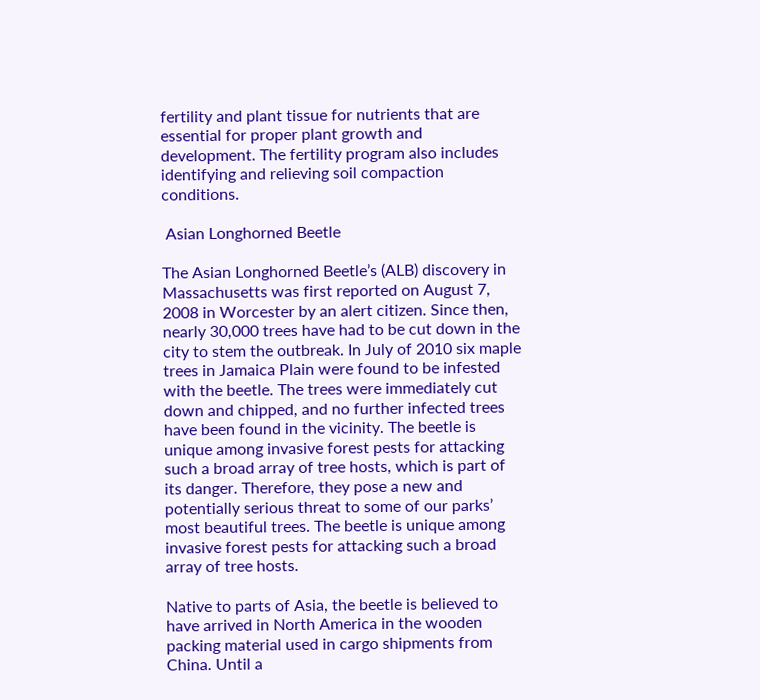fertility and plant tissue for nutrients that are essential for proper plant growth and development. The fertility program also includes identifying and relieving soil compaction conditions.

 Asian Longhorned Beetle

The Asian Longhorned Beetle’s (ALB) discovery in Massachusetts was first reported on August 7, 2008 in Worcester by an alert citizen. Since then, nearly 30,000 trees have had to be cut down in the city to stem the outbreak. In July of 2010 six maple trees in Jamaica Plain were found to be infested with the beetle. The trees were immediately cut down and chipped, and no further infected trees have been found in the vicinity. The beetle is unique among invasive forest pests for attacking such a broad array of tree hosts, which is part of its danger. Therefore, they pose a new and potentially serious threat to some of our parks’ most beautiful trees. The beetle is unique among invasive forest pests for attacking such a broad array of tree hosts.

Native to parts of Asia, the beetle is believed to have arrived in North America in the wooden packing material used in cargo shipments from China. Until a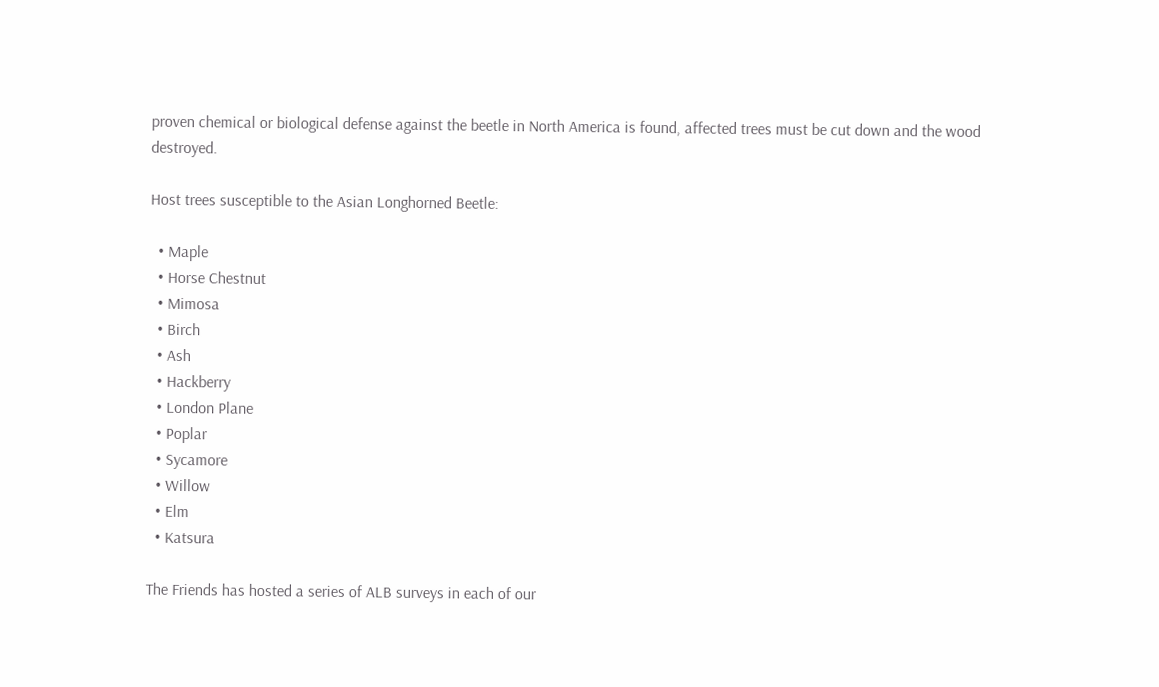proven chemical or biological defense against the beetle in North America is found, affected trees must be cut down and the wood destroyed.

Host trees susceptible to the Asian Longhorned Beetle:

  • Maple
  • Horse Chestnut
  • Mimosa
  • Birch
  • Ash
  • Hackberry
  • London Plane
  • Poplar
  • Sycamore
  • Willow
  • Elm
  • Katsura

The Friends has hosted a series of ALB surveys in each of our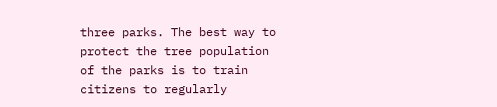three parks. The best way to protect the tree population of the parks is to train citizens to regularly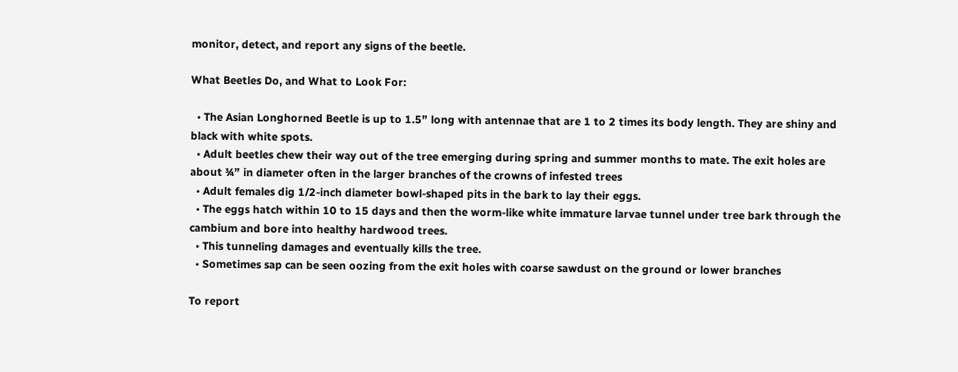monitor, detect, and report any signs of the beetle.

What Beetles Do, and What to Look For:

  • The Asian Longhorned Beetle is up to 1.5” long with antennae that are 1 to 2 times its body length. They are shiny and black with white spots.
  • Adult beetles chew their way out of the tree emerging during spring and summer months to mate. The exit holes are about ¾” in diameter often in the larger branches of the crowns of infested trees
  • Adult females dig 1/2-inch diameter bowl-shaped pits in the bark to lay their eggs.
  • The eggs hatch within 10 to 15 days and then the worm-like white immature larvae tunnel under tree bark through the cambium and bore into healthy hardwood trees.
  • This tunneling damages and eventually kills the tree.
  • Sometimes sap can be seen oozing from the exit holes with coarse sawdust on the ground or lower branches

To report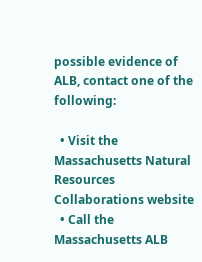possible evidence of ALB, contact one of the following:

  • Visit the Massachusetts Natural Resources Collaborations website
  • Call the Massachusetts ALB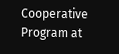Cooperative Program at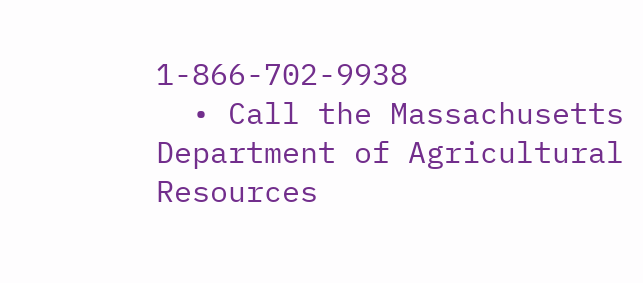1-866-702-9938
  • Call the Massachusetts Department of Agricultural Resources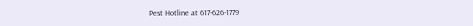Pest Hotline at 617-626-1779